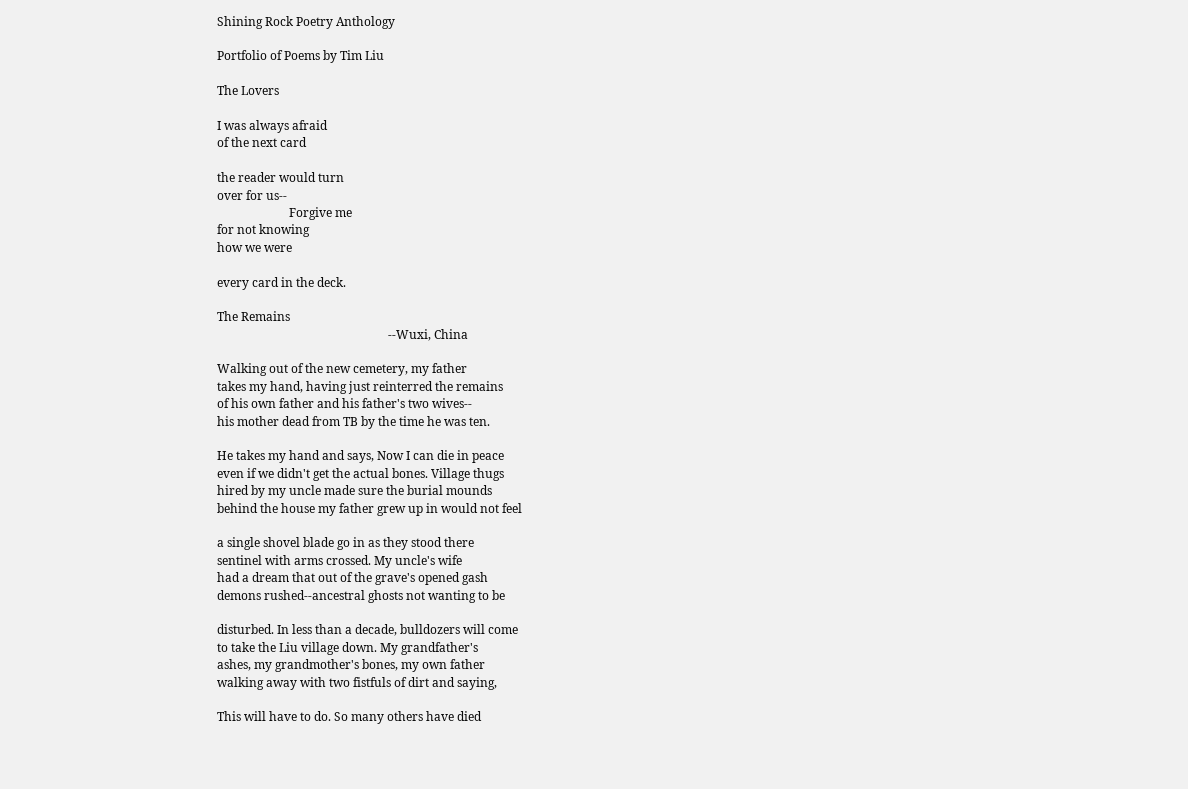Shining Rock Poetry Anthology

Portfolio of Poems by Tim Liu

The Lovers

I was always afraid
of the next card

the reader would turn
over for us--
                        Forgive me
for not knowing
how we were

every card in the deck.

The Remains
                                                         --Wuxi, China

Walking out of the new cemetery, my father
takes my hand, having just reinterred the remains
of his own father and his father's two wives--
his mother dead from TB by the time he was ten.

He takes my hand and says, Now I can die in peace
even if we didn't get the actual bones. Village thugs
hired by my uncle made sure the burial mounds
behind the house my father grew up in would not feel

a single shovel blade go in as they stood there
sentinel with arms crossed. My uncle's wife
had a dream that out of the grave's opened gash
demons rushed--ancestral ghosts not wanting to be

disturbed. In less than a decade, bulldozers will come
to take the Liu village down. My grandfather's
ashes, my grandmother's bones, my own father
walking away with two fistfuls of dirt and saying,

This will have to do. So many others have died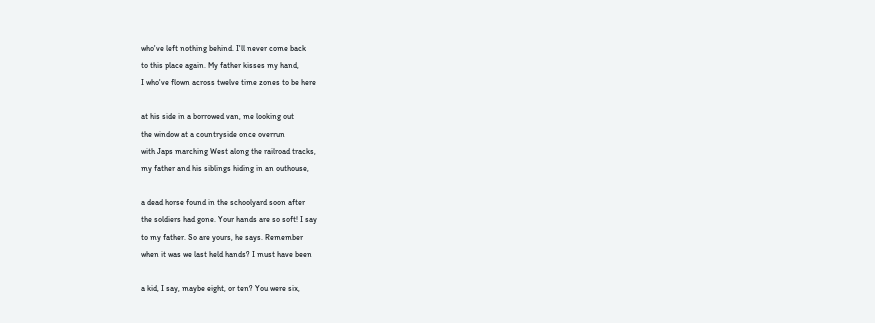who've left nothing behind. I'll never come back
to this place again. My father kisses my hand,
I who've flown across twelve time zones to be here

at his side in a borrowed van, me looking out
the window at a countryside once overrun
with Japs marching West along the railroad tracks,
my father and his siblings hiding in an outhouse,

a dead horse found in the schoolyard soon after
the soldiers had gone. Your hands are so soft! I say
to my father. So are yours, he says. Remember
when it was we last held hands? I must have been

a kid, I say, maybe eight, or ten? You were six,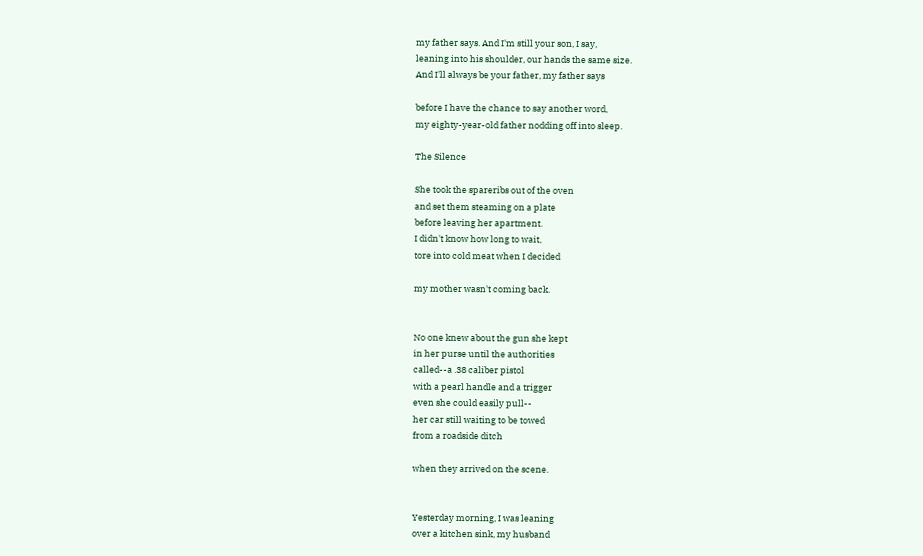my father says. And I'm still your son, I say,
leaning into his shoulder, our hands the same size.
And I'll always be your father, my father says

before I have the chance to say another word,
my eighty-year-old father nodding off into sleep.

The Silence

She took the spareribs out of the oven
and set them steaming on a plate
before leaving her apartment.
I didn't know how long to wait,
tore into cold meat when I decided

my mother wasn't coming back.


No one knew about the gun she kept
in her purse until the authorities
called--a .38 caliber pistol
with a pearl handle and a trigger
even she could easily pull--
her car still waiting to be towed
from a roadside ditch

when they arrived on the scene.


Yesterday morning, I was leaning
over a kitchen sink, my husband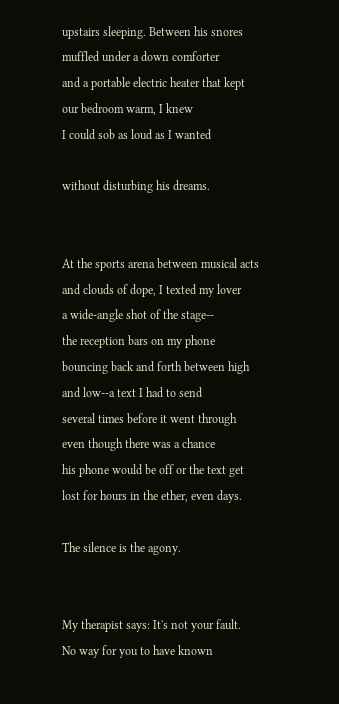upstairs sleeping. Between his snores
muffled under a down comforter
and a portable electric heater that kept
our bedroom warm, I knew
I could sob as loud as I wanted

without disturbing his dreams.


At the sports arena between musical acts
and clouds of dope, I texted my lover
a wide-angle shot of the stage--
the reception bars on my phone
bouncing back and forth between high
and low--a text I had to send
several times before it went through
even though there was a chance
his phone would be off or the text get
lost for hours in the ether, even days.

The silence is the agony.


My therapist says: It's not your fault.
No way for you to have known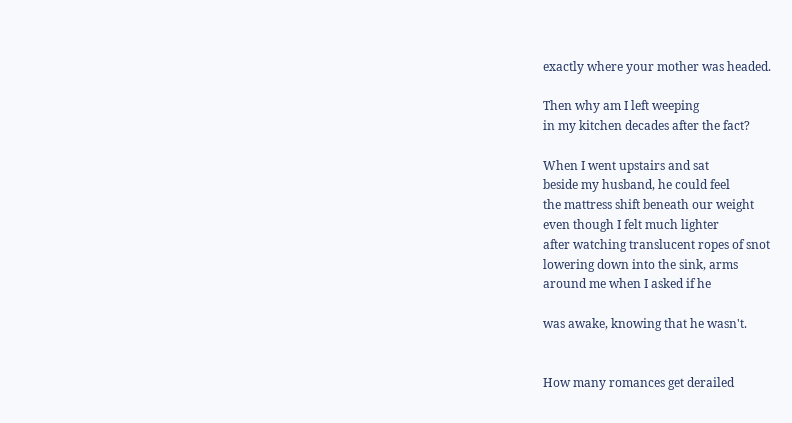exactly where your mother was headed.

Then why am I left weeping
in my kitchen decades after the fact?

When I went upstairs and sat
beside my husband, he could feel
the mattress shift beneath our weight
even though I felt much lighter
after watching translucent ropes of snot
lowering down into the sink, arms
around me when I asked if he

was awake, knowing that he wasn't.


How many romances get derailed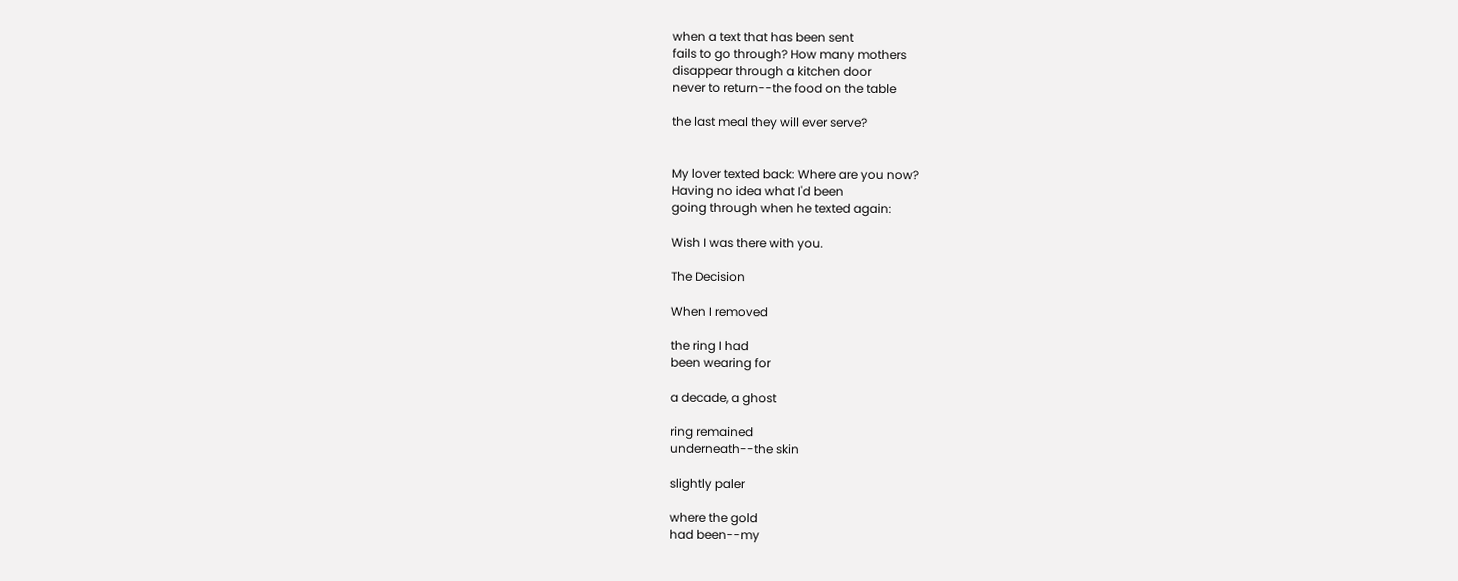when a text that has been sent
fails to go through? How many mothers
disappear through a kitchen door
never to return--the food on the table

the last meal they will ever serve?


My lover texted back: Where are you now?
Having no idea what I'd been
going through when he texted again:

Wish I was there with you.

The Decision

When I removed

the ring I had
been wearing for

a decade, a ghost

ring remained
underneath--the skin

slightly paler

where the gold
had been--my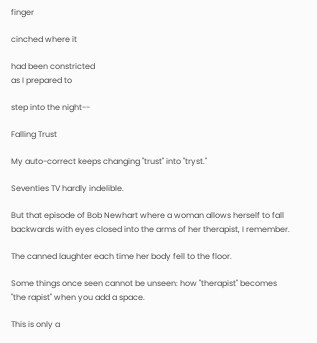finger

cinched where it

had been constricted
as I prepared to

step into the night--

Falling Trust

My auto-correct keeps changing "trust" into "tryst."

Seventies TV hardly indelible.

But that episode of Bob Newhart where a woman allows herself to fall
backwards with eyes closed into the arms of her therapist, I remember.

The canned laughter each time her body fell to the floor.

Some things once seen cannot be unseen: how "therapist" becomes
"the rapist" when you add a space.

This is only a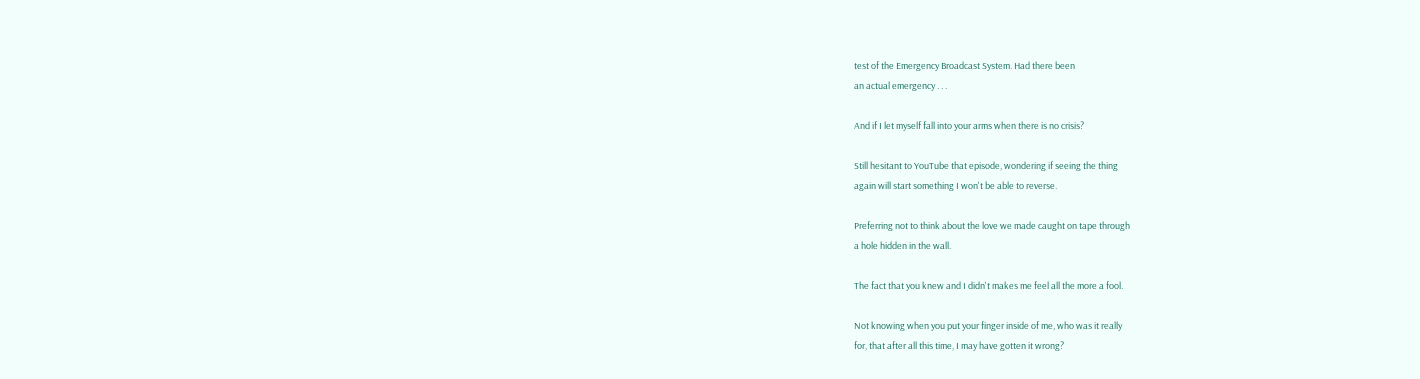test of the Emergency Broadcast System. Had there been
an actual emergency . . .

And if I let myself fall into your arms when there is no crisis?

Still hesitant to YouTube that episode, wondering if seeing the thing
again will start something I won't be able to reverse.

Preferring not to think about the love we made caught on tape through
a hole hidden in the wall.

The fact that you knew and I didn't makes me feel all the more a fool.

Not knowing when you put your finger inside of me, who was it really
for, that after all this time, I may have gotten it wrong?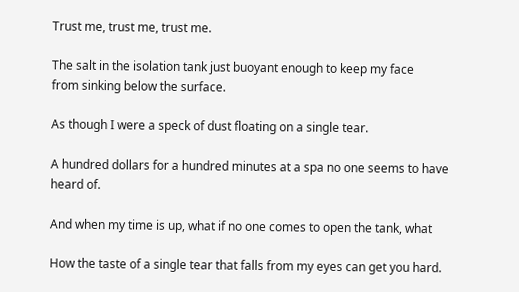Trust me, trust me, trust me.

The salt in the isolation tank just buoyant enough to keep my face
from sinking below the surface.

As though I were a speck of dust floating on a single tear.

A hundred dollars for a hundred minutes at a spa no one seems to have
heard of.

And when my time is up, what if no one comes to open the tank, what

How the taste of a single tear that falls from my eyes can get you hard.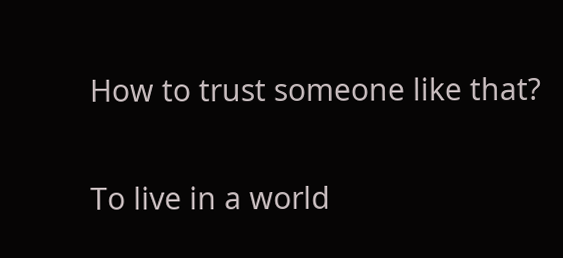How to trust someone like that?

To live in a world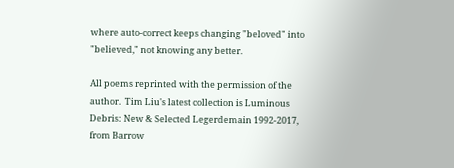where auto-correct keeps changing "beloved" into
"believed," not knowing any better.

All poems reprinted with the permission of the author.  Tim Liu's latest collection is Luminous Debris: New & Selected Legerdemain 1992-2017, from Barrow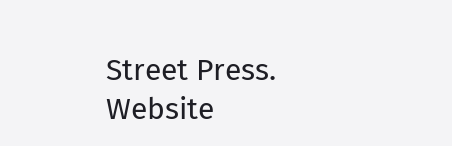Street Press.
Website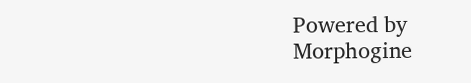Powered by Morphogine